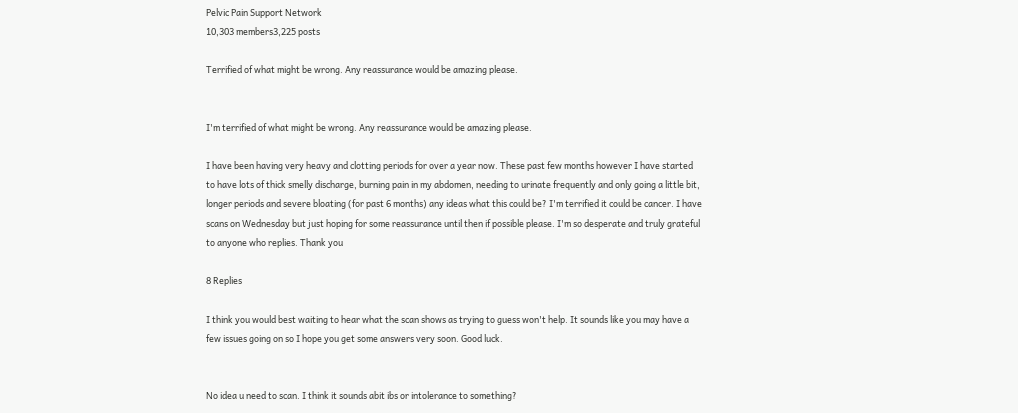Pelvic Pain Support Network
10,303 members3,225 posts

Terrified of what might be wrong. Any reassurance would be amazing please.


I'm terrified of what might be wrong. Any reassurance would be amazing please.

I have been having very heavy and clotting periods for over a year now. These past few months however I have started to have lots of thick smelly discharge, burning pain in my abdomen, needing to urinate frequently and only going a little bit, longer periods and severe bloating (for past 6 months) any ideas what this could be? I'm terrified it could be cancer. I have scans on Wednesday but just hoping for some reassurance until then if possible please. I'm so desperate and truly grateful to anyone who replies. Thank you

8 Replies

I think you would best waiting to hear what the scan shows as trying to guess won't help. It sounds like you may have a few issues going on so I hope you get some answers very soon. Good luck.


No idea u need to scan. I think it sounds abit ibs or intolerance to something?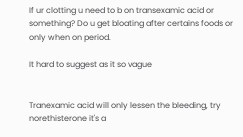If ur clotting u need to b on transexamic acid or something? Do u get bloating after certains foods or only when on period.

It hard to suggest as it so vague


Tranexamic acid will only lessen the bleeding, try norethisterone it's a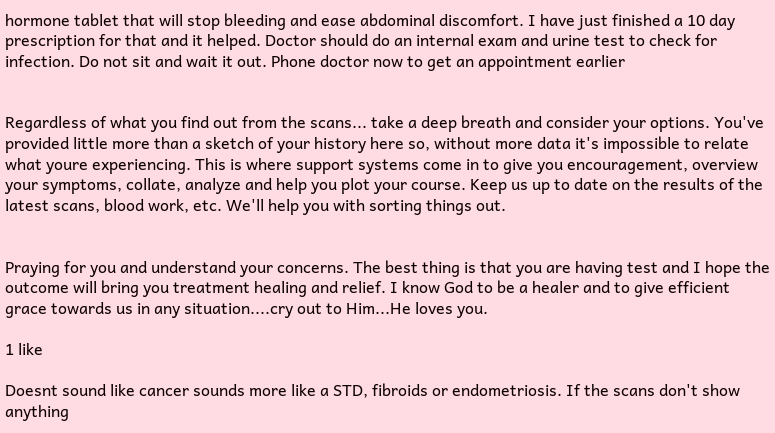hormone tablet that will stop bleeding and ease abdominal discomfort. I have just finished a 10 day prescription for that and it helped. Doctor should do an internal exam and urine test to check for infection. Do not sit and wait it out. Phone doctor now to get an appointment earlier


Regardless of what you find out from the scans... take a deep breath and consider your options. You've provided little more than a sketch of your history here so, without more data it's impossible to relate what youre experiencing. This is where support systems come in to give you encouragement, overview your symptoms, collate, analyze and help you plot your course. Keep us up to date on the results of the latest scans, blood work, etc. We'll help you with sorting things out.


Praying for you and understand your concerns. The best thing is that you are having test and I hope the outcome will bring you treatment healing and relief. I know God to be a healer and to give efficient grace towards us in any situation....cry out to Him...He loves you.

1 like

Doesnt sound like cancer sounds more like a STD, fibroids or endometriosis. If the scans don't show anything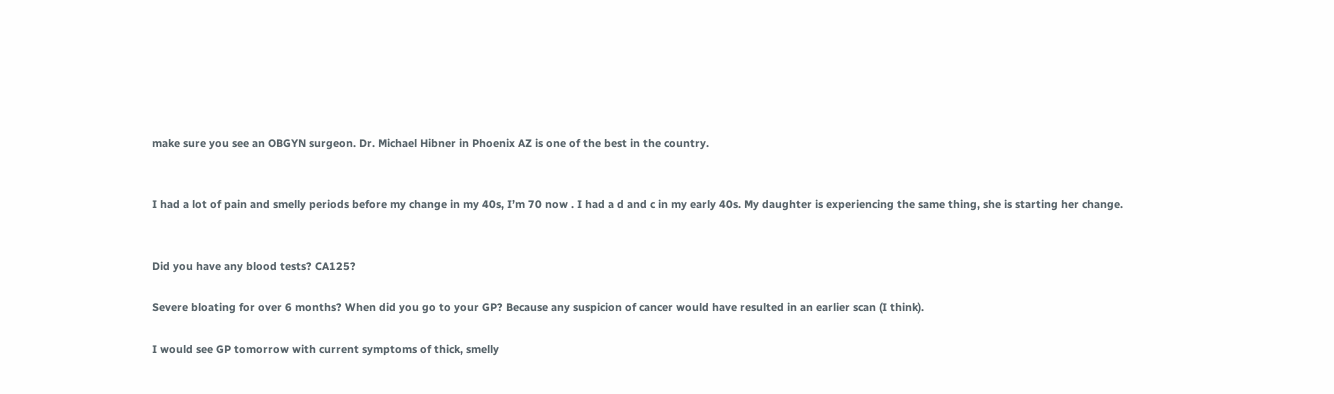make sure you see an OBGYN surgeon. Dr. Michael Hibner in Phoenix AZ is one of the best in the country.


I had a lot of pain and smelly periods before my change in my 40s, I’m 70 now . I had a d and c in my early 40s. My daughter is experiencing the same thing, she is starting her change.


Did you have any blood tests? CA125?

Severe bloating for over 6 months? When did you go to your GP? Because any suspicion of cancer would have resulted in an earlier scan (I think).

I would see GP tomorrow with current symptoms of thick, smelly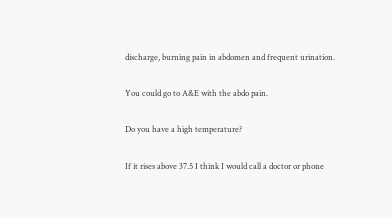discharge, burning pain in abdomen and frequent urination.

You could go to A&E with the abdo pain.

Do you have a high temperature?

If it rises above 37.5 I think I would call a doctor or phone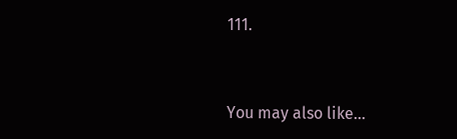111.


You may also like...